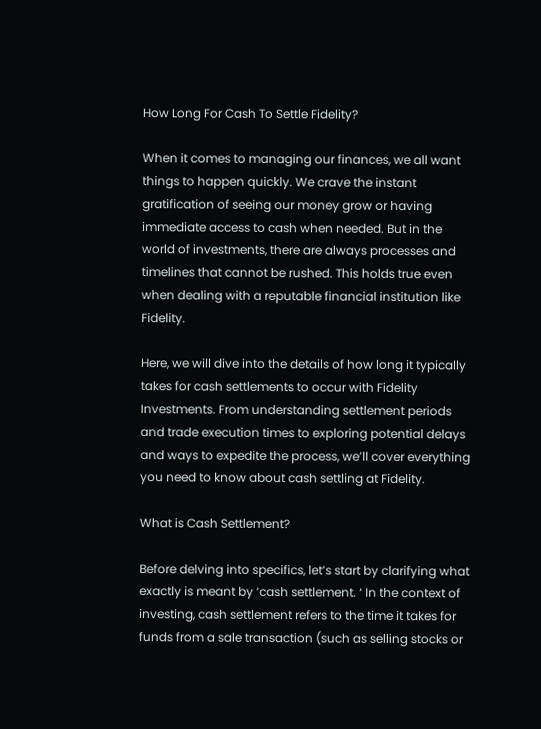How Long For Cash To Settle Fidelity?

When it comes to managing our finances, we all want things to happen quickly. We crave the instant gratification of seeing our money grow or having immediate access to cash when needed. But in the world of investments, there are always processes and timelines that cannot be rushed. This holds true even when dealing with a reputable financial institution like Fidelity.

Here, we will dive into the details of how long it typically takes for cash settlements to occur with Fidelity Investments. From understanding settlement periods and trade execution times to exploring potential delays and ways to expedite the process, we’ll cover everything you need to know about cash settling at Fidelity.

What is Cash Settlement?

Before delving into specifics, let’s start by clarifying what exactly is meant by ‘cash settlement. ‘ In the context of investing, cash settlement refers to the time it takes for funds from a sale transaction (such as selling stocks or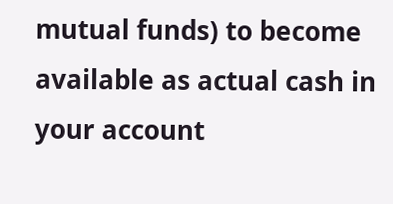mutual funds) to become available as actual cash in your account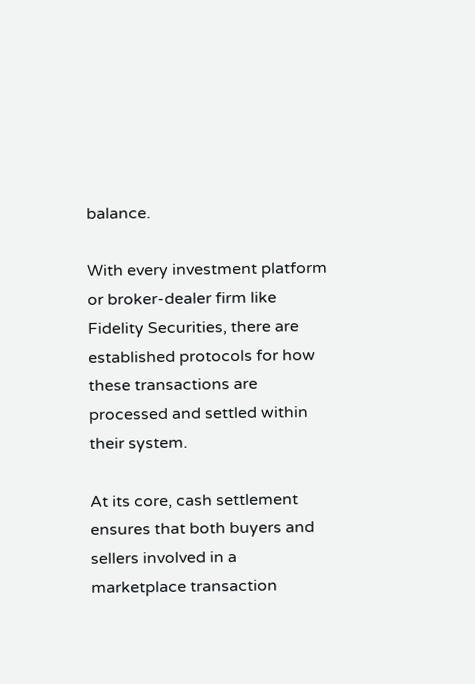balance.

With every investment platform or broker-dealer firm like Fidelity Securities, there are established protocols for how these transactions are processed and settled within their system.

At its core, cash settlement ensures that both buyers and sellers involved in a marketplace transaction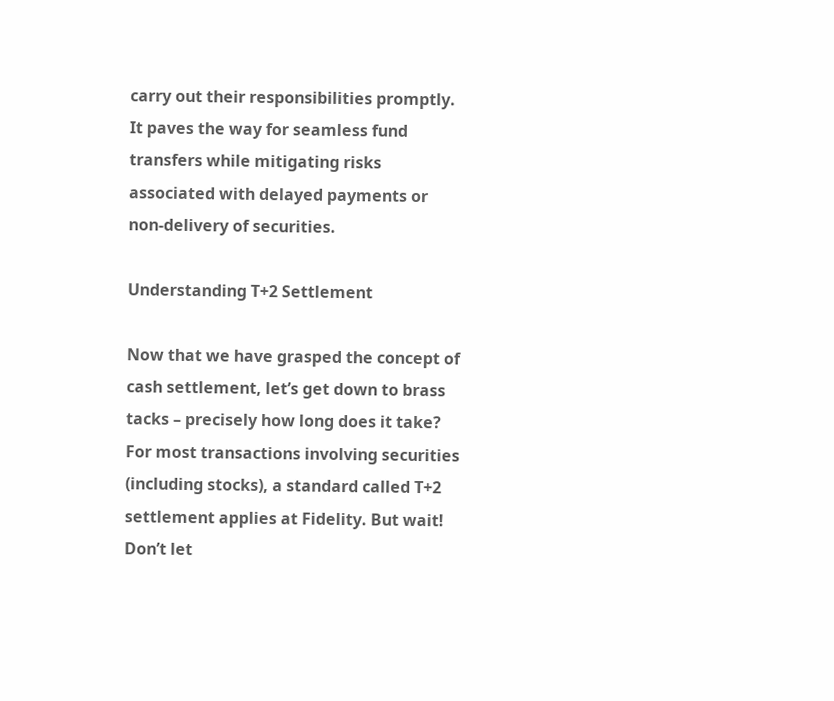carry out their responsibilities promptly. It paves the way for seamless fund transfers while mitigating risks associated with delayed payments or non-delivery of securities.

Understanding T+2 Settlement

Now that we have grasped the concept of cash settlement, let’s get down to brass tacks – precisely how long does it take? For most transactions involving securities (including stocks), a standard called T+2 settlement applies at Fidelity. But wait! Don’t let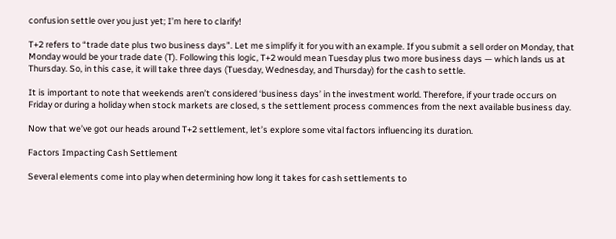confusion settle over you just yet; I’m here to clarify!

T+2 refers to “trade date plus two business days”. Let me simplify it for you with an example. If you submit a sell order on Monday, that Monday would be your trade date (T). Following this logic, T+2 would mean Tuesday plus two more business days — which lands us at Thursday. So, in this case, it will take three days (Tuesday, Wednesday, and Thursday) for the cash to settle.

It is important to note that weekends aren’t considered ‘business days’ in the investment world. Therefore, if your trade occurs on Friday or during a holiday when stock markets are closed, s the settlement process commences from the next available business day.

Now that we’ve got our heads around T+2 settlement, let’s explore some vital factors influencing its duration.

Factors Impacting Cash Settlement

Several elements come into play when determining how long it takes for cash settlements to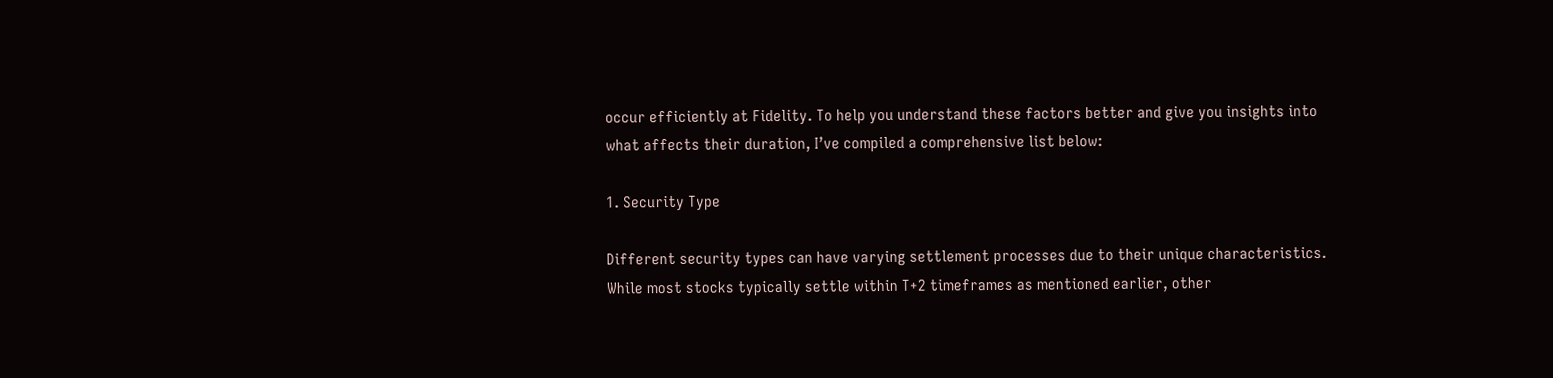occur efficiently at Fidelity. To help you understand these factors better and give you insights into what affects their duration, I’ve compiled a comprehensive list below:

1. Security Type

Different security types can have varying settlement processes due to their unique characteristics. While most stocks typically settle within T+2 timeframes as mentioned earlier, other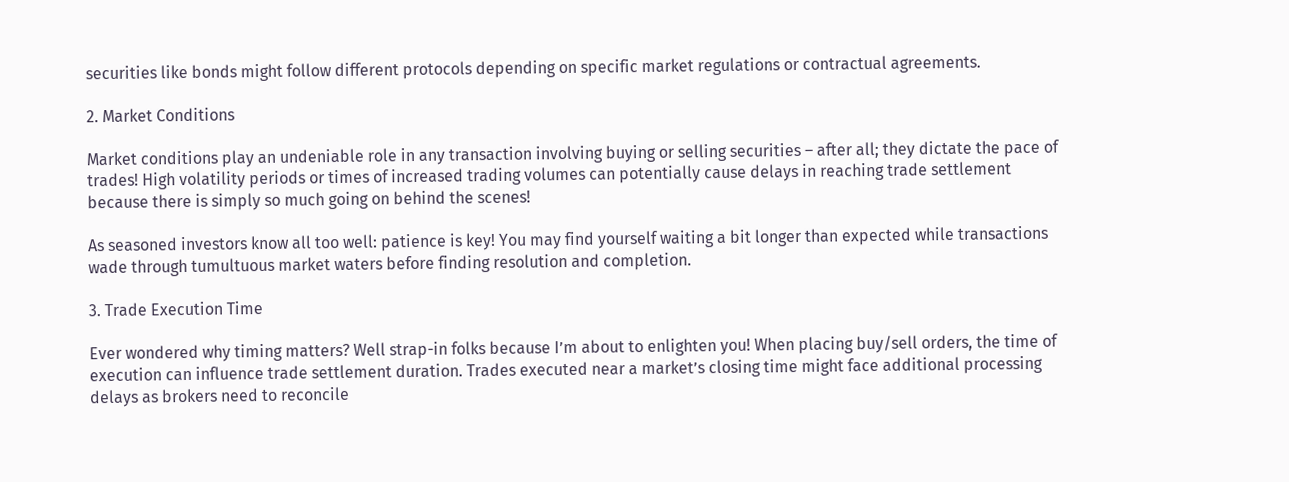securities like bonds might follow different protocols depending on specific market regulations or contractual agreements.

2. Market Conditions

Market conditions play an undeniable role in any transaction involving buying or selling securities – after all; they dictate the pace of trades! High volatility periods or times of increased trading volumes can potentially cause delays in reaching trade settlement because there is simply so much going on behind the scenes!

As seasoned investors know all too well: patience is key! You may find yourself waiting a bit longer than expected while transactions wade through tumultuous market waters before finding resolution and completion.

3. Trade Execution Time

Ever wondered why timing matters? Well strap-in folks because I’m about to enlighten you! When placing buy/sell orders, the time of execution can influence trade settlement duration. Trades executed near a market’s closing time might face additional processing delays as brokers need to reconcile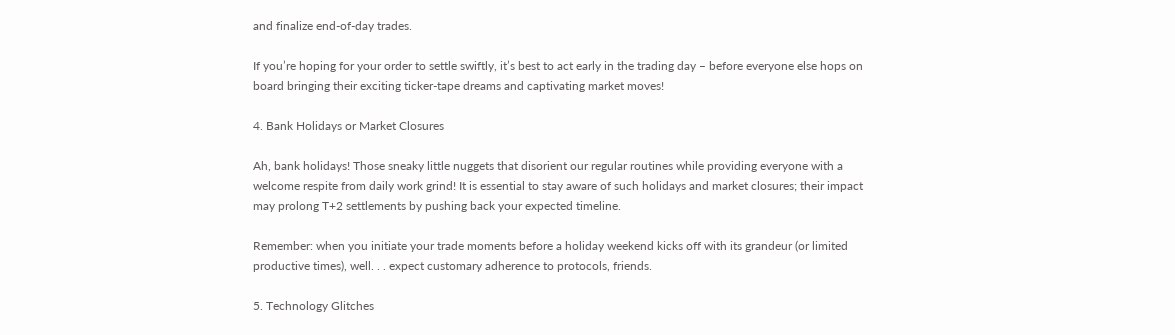and finalize end-of-day trades.

If you’re hoping for your order to settle swiftly, it’s best to act early in the trading day – before everyone else hops on board bringing their exciting ticker-tape dreams and captivating market moves!

4. Bank Holidays or Market Closures

Ah, bank holidays! Those sneaky little nuggets that disorient our regular routines while providing everyone with a welcome respite from daily work grind! It is essential to stay aware of such holidays and market closures; their impact may prolong T+2 settlements by pushing back your expected timeline.

Remember: when you initiate your trade moments before a holiday weekend kicks off with its grandeur (or limited productive times), well. . . expect customary adherence to protocols, friends.

5. Technology Glitches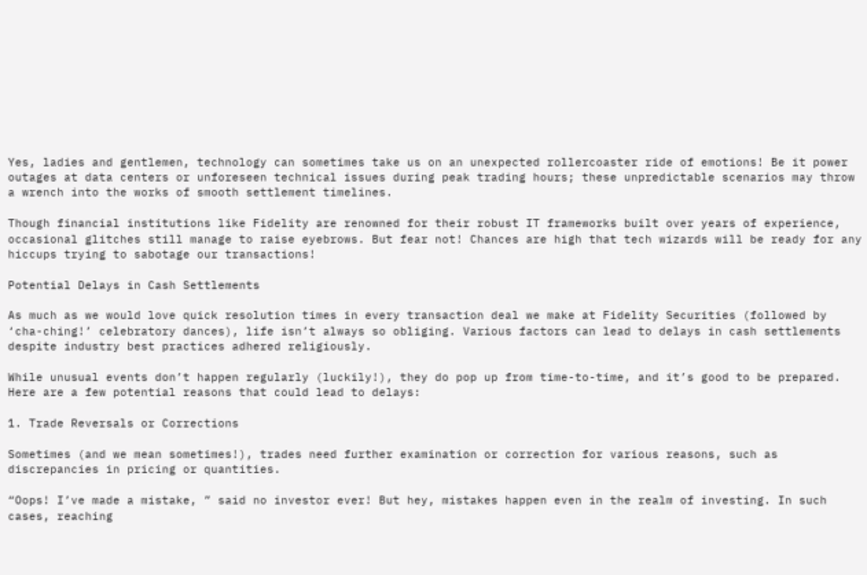Yes, ladies and gentlemen, technology can sometimes take us on an unexpected rollercoaster ride of emotions! Be it power outages at data centers or unforeseen technical issues during peak trading hours; these unpredictable scenarios may throw a wrench into the works of smooth settlement timelines.

Though financial institutions like Fidelity are renowned for their robust IT frameworks built over years of experience, occasional glitches still manage to raise eyebrows. But fear not! Chances are high that tech wizards will be ready for any hiccups trying to sabotage our transactions!

Potential Delays in Cash Settlements

As much as we would love quick resolution times in every transaction deal we make at Fidelity Securities (followed by ‘cha-ching!’ celebratory dances), life isn’t always so obliging. Various factors can lead to delays in cash settlements despite industry best practices adhered religiously.

While unusual events don’t happen regularly (luckily!), they do pop up from time-to-time, and it’s good to be prepared. Here are a few potential reasons that could lead to delays:

1. Trade Reversals or Corrections

Sometimes (and we mean sometimes!), trades need further examination or correction for various reasons, such as discrepancies in pricing or quantities.

“Oops! I’ve made a mistake, ” said no investor ever! But hey, mistakes happen even in the realm of investing. In such cases, reaching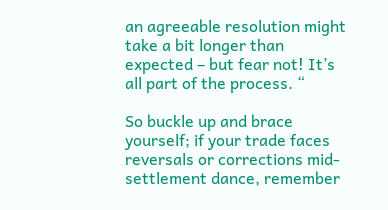an agreeable resolution might take a bit longer than expected – but fear not! It’s all part of the process. “

So buckle up and brace yourself; if your trade faces reversals or corrections mid-settlement dance, remember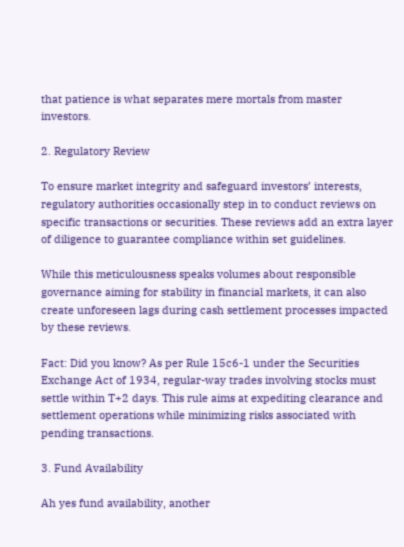that patience is what separates mere mortals from master investors.

2. Regulatory Review

To ensure market integrity and safeguard investors’ interests, regulatory authorities occasionally step in to conduct reviews on specific transactions or securities. These reviews add an extra layer of diligence to guarantee compliance within set guidelines.

While this meticulousness speaks volumes about responsible governance aiming for stability in financial markets, it can also create unforeseen lags during cash settlement processes impacted by these reviews.

Fact: Did you know? As per Rule 15c6-1 under the Securities Exchange Act of 1934, regular-way trades involving stocks must settle within T+2 days. This rule aims at expediting clearance and settlement operations while minimizing risks associated with pending transactions.

3. Fund Availability

Ah yes fund availability, another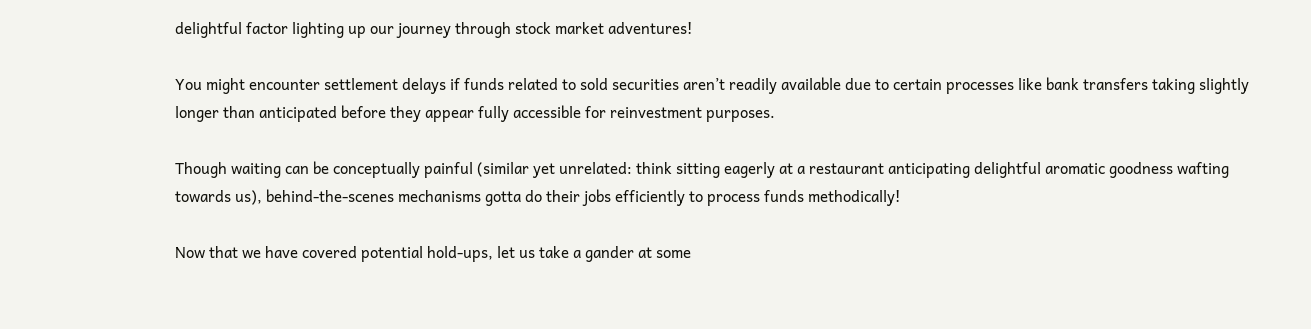delightful factor lighting up our journey through stock market adventures!

You might encounter settlement delays if funds related to sold securities aren’t readily available due to certain processes like bank transfers taking slightly longer than anticipated before they appear fully accessible for reinvestment purposes.

Though waiting can be conceptually painful (similar yet unrelated: think sitting eagerly at a restaurant anticipating delightful aromatic goodness wafting towards us), behind-the-scenes mechanisms gotta do their jobs efficiently to process funds methodically!

Now that we have covered potential hold-ups, let us take a gander at some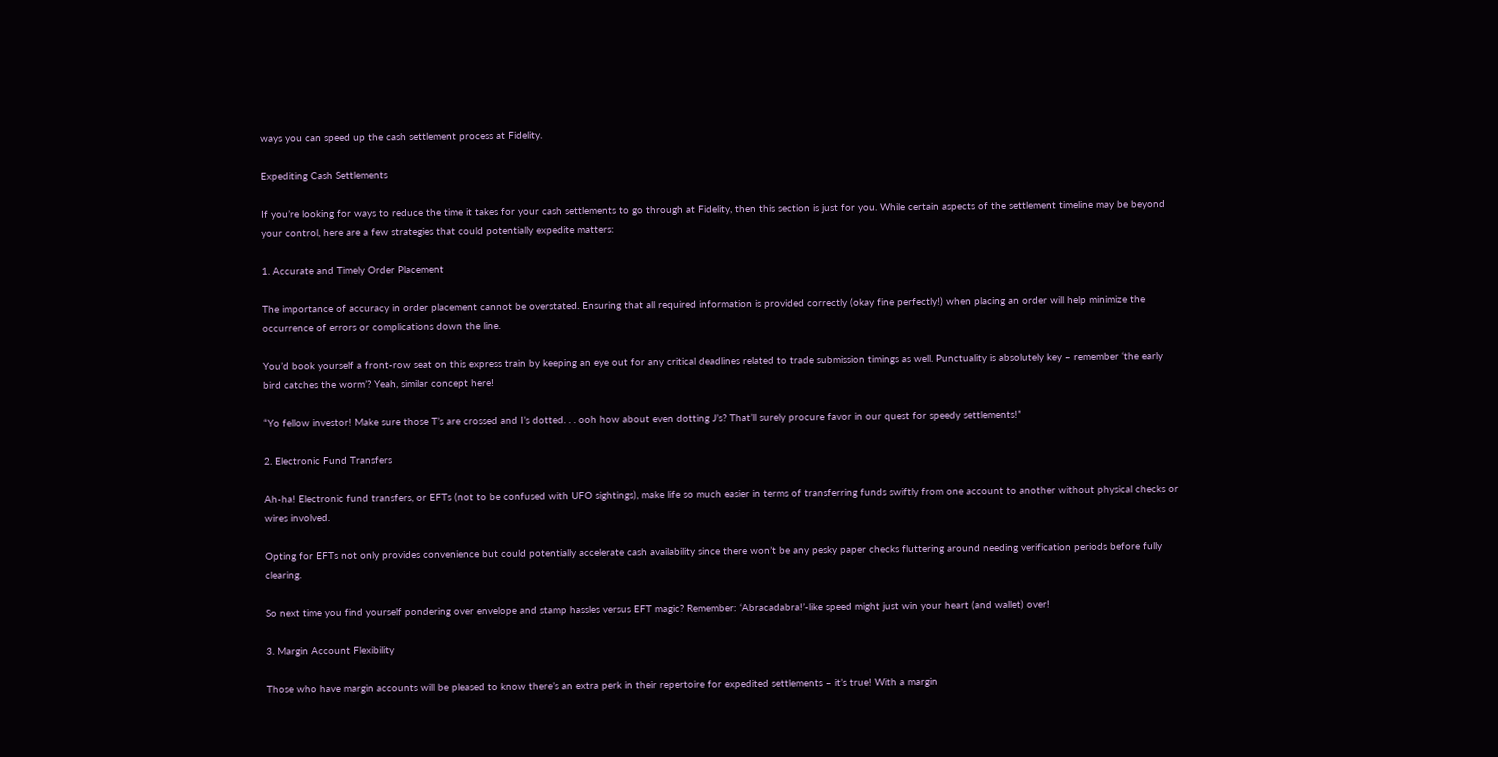ways you can speed up the cash settlement process at Fidelity.

Expediting Cash Settlements

If you’re looking for ways to reduce the time it takes for your cash settlements to go through at Fidelity, then this section is just for you. While certain aspects of the settlement timeline may be beyond your control, here are a few strategies that could potentially expedite matters:

1. Accurate and Timely Order Placement

The importance of accuracy in order placement cannot be overstated. Ensuring that all required information is provided correctly (okay fine perfectly!) when placing an order will help minimize the occurrence of errors or complications down the line.

You’d book yourself a front-row seat on this express train by keeping an eye out for any critical deadlines related to trade submission timings as well. Punctuality is absolutely key – remember ‘the early bird catches the worm’? Yeah, similar concept here!

“Yo fellow investor! Make sure those T’s are crossed and I’s dotted. . . ooh how about even dotting J’s? That’ll surely procure favor in our quest for speedy settlements!”

2. Electronic Fund Transfers

Ah-ha! Electronic fund transfers, or EFTs (not to be confused with UFO sightings), make life so much easier in terms of transferring funds swiftly from one account to another without physical checks or wires involved.

Opting for EFTs not only provides convenience but could potentially accelerate cash availability since there won’t be any pesky paper checks fluttering around needing verification periods before fully clearing.

So next time you find yourself pondering over envelope and stamp hassles versus EFT magic? Remember: ‘Abracadabra!’-like speed might just win your heart (and wallet) over!

3. Margin Account Flexibility

Those who have margin accounts will be pleased to know there’s an extra perk in their repertoire for expedited settlements – it’s true! With a margin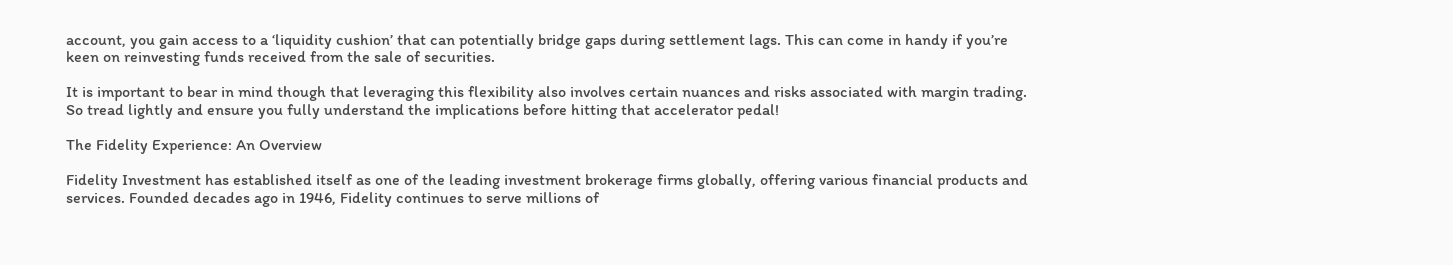account, you gain access to a ‘liquidity cushion’ that can potentially bridge gaps during settlement lags. This can come in handy if you’re keen on reinvesting funds received from the sale of securities.

It is important to bear in mind though that leveraging this flexibility also involves certain nuances and risks associated with margin trading. So tread lightly and ensure you fully understand the implications before hitting that accelerator pedal!

The Fidelity Experience: An Overview

Fidelity Investment has established itself as one of the leading investment brokerage firms globally, offering various financial products and services. Founded decades ago in 1946, Fidelity continues to serve millions of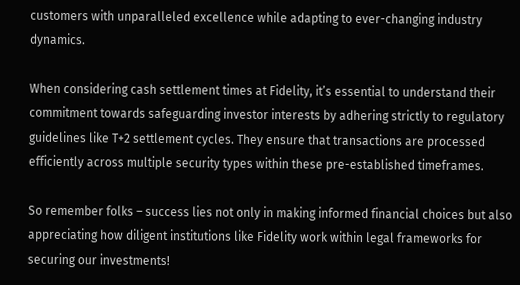customers with unparalleled excellence while adapting to ever-changing industry dynamics.

When considering cash settlement times at Fidelity, it’s essential to understand their commitment towards safeguarding investor interests by adhering strictly to regulatory guidelines like T+2 settlement cycles. They ensure that transactions are processed efficiently across multiple security types within these pre-established timeframes.

So remember folks – success lies not only in making informed financial choices but also appreciating how diligent institutions like Fidelity work within legal frameworks for securing our investments!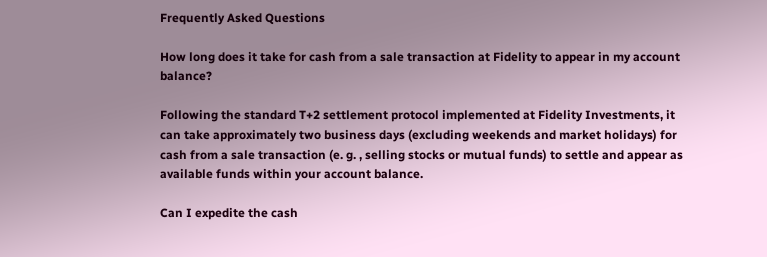Frequently Asked Questions

How long does it take for cash from a sale transaction at Fidelity to appear in my account balance?

Following the standard T+2 settlement protocol implemented at Fidelity Investments, it can take approximately two business days (excluding weekends and market holidays) for cash from a sale transaction (e. g. , selling stocks or mutual funds) to settle and appear as available funds within your account balance.

Can I expedite the cash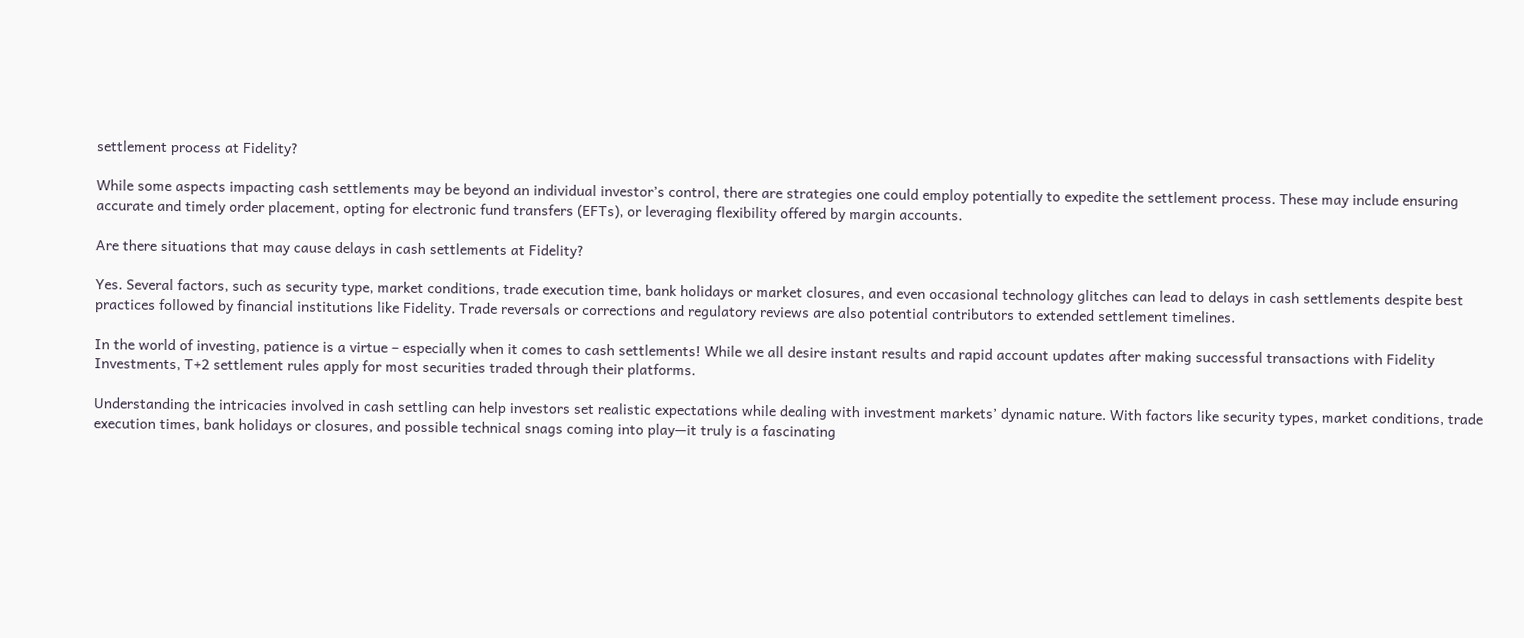settlement process at Fidelity?

While some aspects impacting cash settlements may be beyond an individual investor’s control, there are strategies one could employ potentially to expedite the settlement process. These may include ensuring accurate and timely order placement, opting for electronic fund transfers (EFTs), or leveraging flexibility offered by margin accounts.

Are there situations that may cause delays in cash settlements at Fidelity?

Yes. Several factors, such as security type, market conditions, trade execution time, bank holidays or market closures, and even occasional technology glitches can lead to delays in cash settlements despite best practices followed by financial institutions like Fidelity. Trade reversals or corrections and regulatory reviews are also potential contributors to extended settlement timelines.

In the world of investing, patience is a virtue – especially when it comes to cash settlements! While we all desire instant results and rapid account updates after making successful transactions with Fidelity Investments, T+2 settlement rules apply for most securities traded through their platforms.

Understanding the intricacies involved in cash settling can help investors set realistic expectations while dealing with investment markets’ dynamic nature. With factors like security types, market conditions, trade execution times, bank holidays or closures, and possible technical snags coming into play—it truly is a fascinating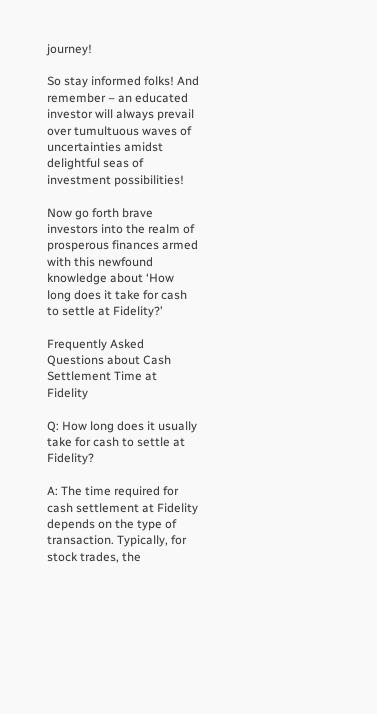journey!

So stay informed folks! And remember – an educated investor will always prevail over tumultuous waves of uncertainties amidst delightful seas of investment possibilities!

Now go forth brave investors into the realm of prosperous finances armed with this newfound knowledge about ‘How long does it take for cash to settle at Fidelity?’

Frequently Asked Questions about Cash Settlement Time at Fidelity

Q: How long does it usually take for cash to settle at Fidelity?

A: The time required for cash settlement at Fidelity depends on the type of transaction. Typically, for stock trades, the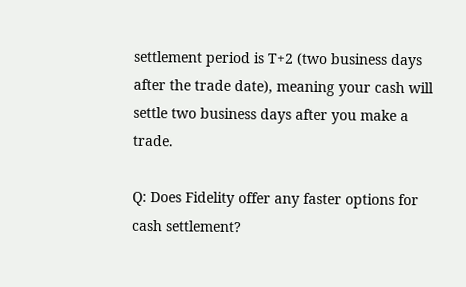settlement period is T+2 (two business days after the trade date), meaning your cash will settle two business days after you make a trade.

Q: Does Fidelity offer any faster options for cash settlement?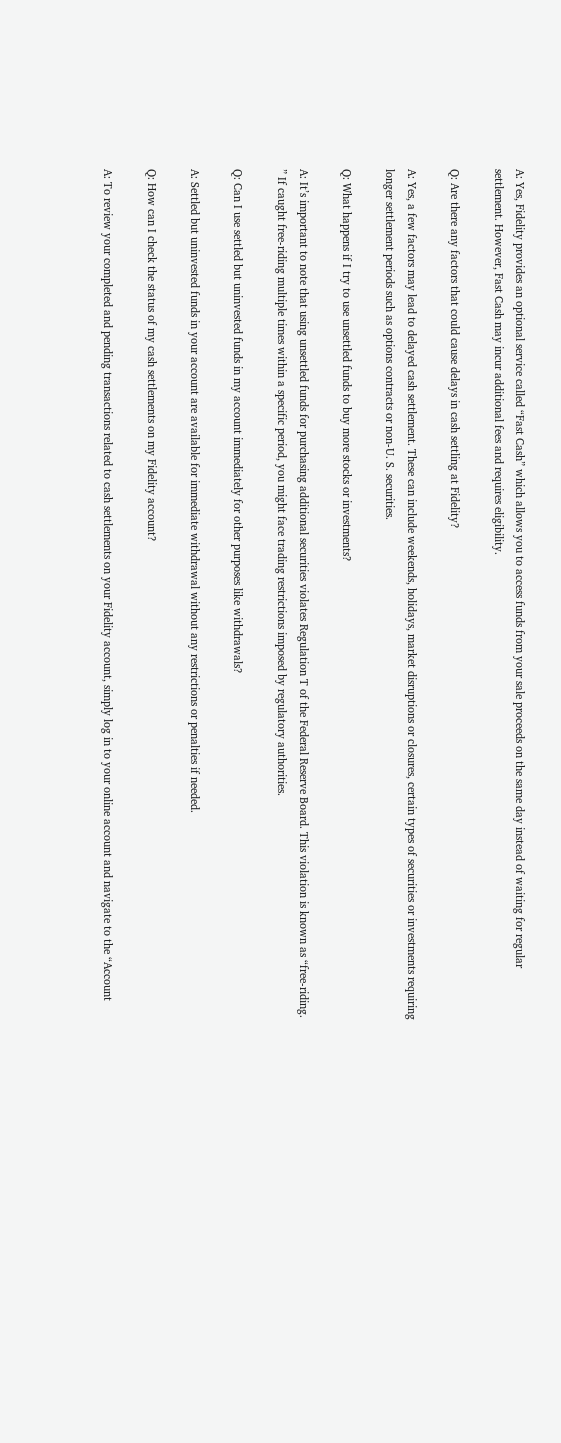A: Yes, Fidelity provides an optional service called “Fast Cash” which allows you to access funds from your sale proceeds on the same day instead of waiting for regular settlement. However, Fast Cash may incur additional fees and requires eligibility.

Q: Are there any factors that could cause delays in cash settling at Fidelity?

A: Yes, a few factors may lead to delayed cash settlement. These can include weekends, holidays, market disruptions or closures, certain types of securities or investments requiring longer settlement periods such as options contracts or non-U. S. securities.

Q: What happens if I try to use unsettled funds to buy more stocks or investments?

A: It’s important to note that using unsettled funds for purchasing additional securities violates Regulation T of the Federal Reserve Board. This violation is known as “free-riding. ” If caught free-riding multiple times within a specific period, you might face trading restrictions imposed by regulatory authorities.

Q: Can I use settled but uninvested funds in my account immediately for other purposes like withdrawals?

A: Settled but uninvested funds in your account are available for immediate withdrawal without any restrictions or penalties if needed.

Q: How can I check the status of my cash settlements on my Fidelity account?

A: To review your completed and pending transactions related to cash settlements on your Fidelity account, simply log in to your online account and navigate to the “Account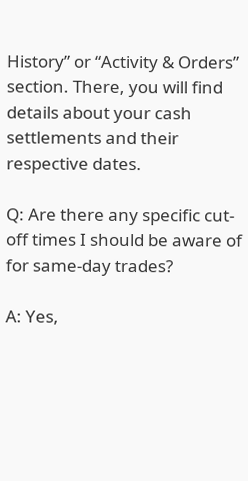History” or “Activity & Orders” section. There, you will find details about your cash settlements and their respective dates.

Q: Are there any specific cut-off times I should be aware of for same-day trades?

A: Yes,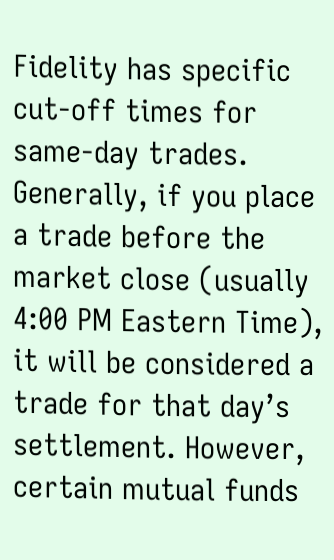Fidelity has specific cut-off times for same-day trades. Generally, if you place a trade before the market close (usually 4:00 PM Eastern Time), it will be considered a trade for that day’s settlement. However, certain mutual funds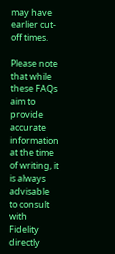may have earlier cut-off times.

Please note that while these FAQs aim to provide accurate information at the time of writing, it is always advisable to consult with Fidelity directly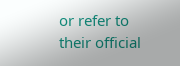or refer to their official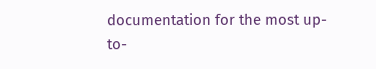documentation for the most up-to-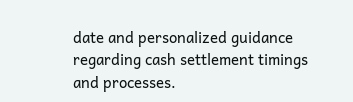date and personalized guidance regarding cash settlement timings and processes.